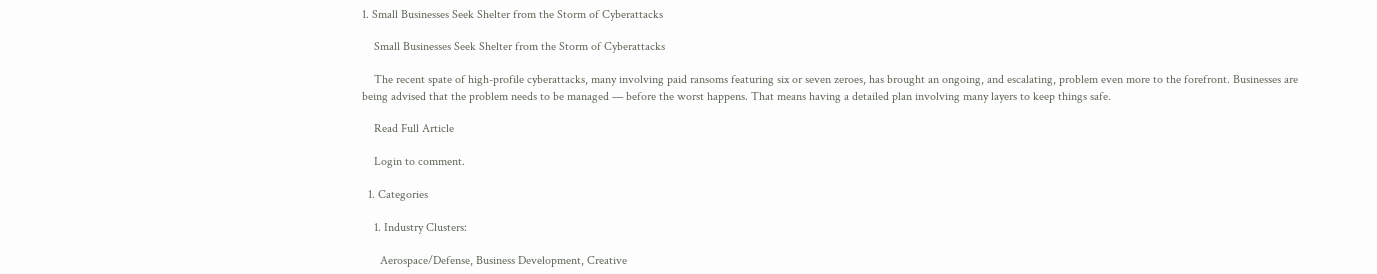1. Small Businesses Seek Shelter from the Storm of Cyberattacks

    Small Businesses Seek Shelter from the Storm of Cyberattacks

    The recent spate of high-profile cyberattacks, many involving paid ransoms featuring six or seven zeroes, has brought an ongoing, and escalating, problem even more to the forefront. Businesses are being advised that the problem needs to be managed — before the worst happens. That means having a detailed plan involving many layers to keep things safe.

    Read Full Article

    Login to comment.

  1. Categories

    1. Industry Clusters:

      Aerospace/Defense, Business Development, Creative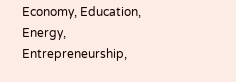Economy, Education, Energy, Entrepreneurship,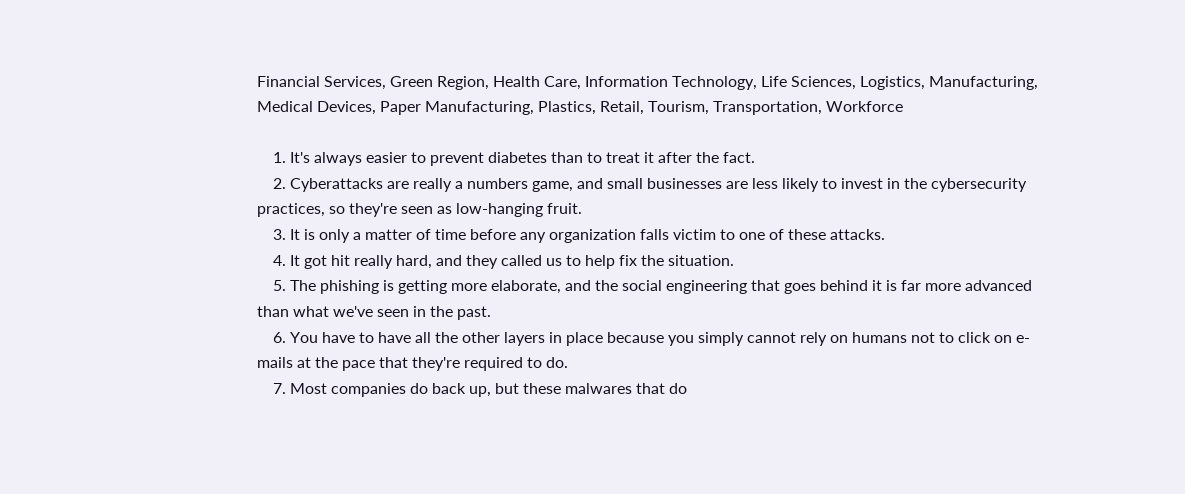Financial Services, Green Region, Health Care, Information Technology, Life Sciences, Logistics, Manufacturing, Medical Devices, Paper Manufacturing, Plastics, Retail, Tourism, Transportation, Workforce

    1. It's always easier to prevent diabetes than to treat it after the fact.
    2. Cyberattacks are really a numbers game, and small businesses are less likely to invest in the cybersecurity practices, so they're seen as low-hanging fruit.
    3. It is only a matter of time before any organization falls victim to one of these attacks.
    4. It got hit really hard, and they called us to help fix the situation.
    5. The phishing is getting more elaborate, and the social engineering that goes behind it is far more advanced than what we've seen in the past.
    6. You have to have all the other layers in place because you simply cannot rely on humans not to click on e-mails at the pace that they're required to do.
    7. Most companies do back up, but these malwares that do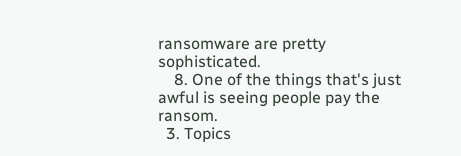ransomware are pretty sophisticated.
    8. One of the things that's just awful is seeing people pay the ransom.
  3. Topics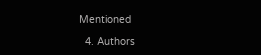Mentioned

  4. Authors